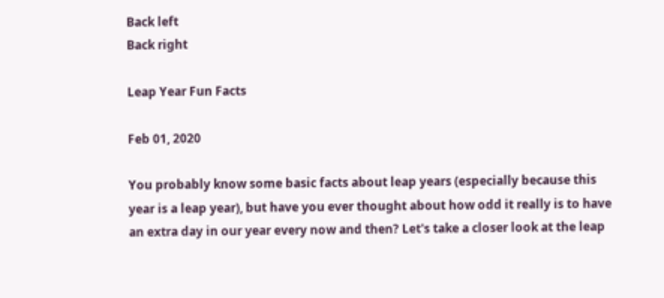Back left
Back right

Leap Year Fun Facts

Feb 01, 2020

You probably know some basic facts about leap years (especially because this year is a leap year), but have you ever thought about how odd it really is to have an extra day in our year every now and then? Let's take a closer look at the leap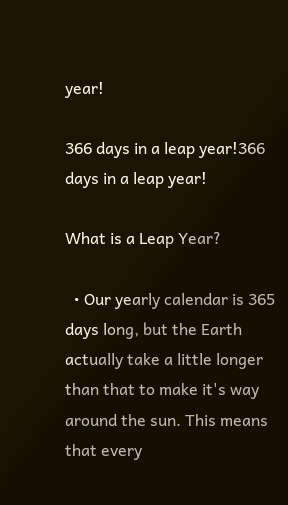year!

366 days in a leap year!366 days in a leap year!

What is a Leap Year?

  • Our yearly calendar is 365 days long, but the Earth actually take a little longer than that to make it's way around the sun. This means that every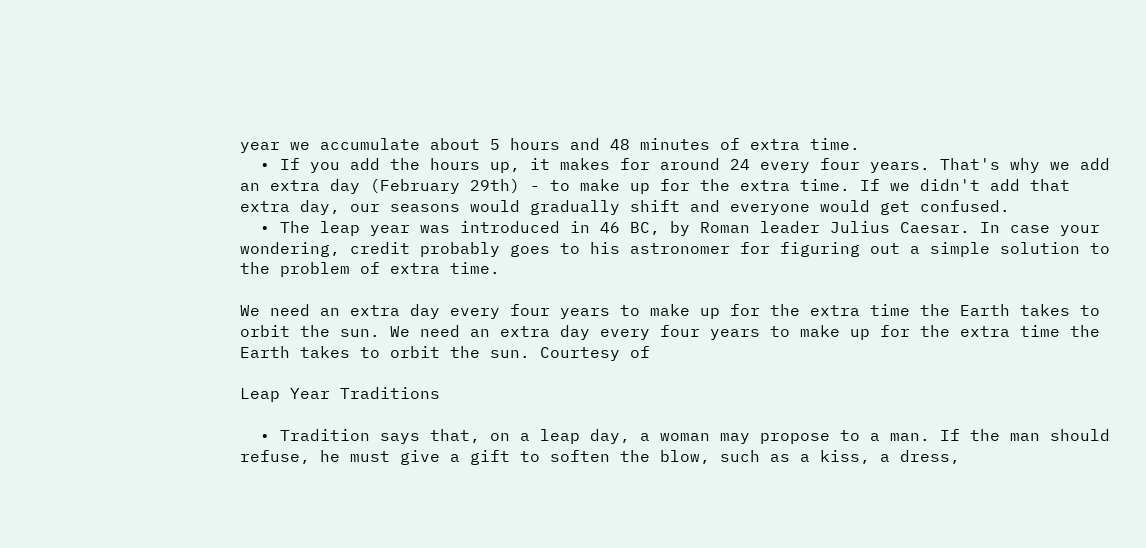year we accumulate about 5 hours and 48 minutes of extra time.
  • If you add the hours up, it makes for around 24 every four years. That's why we add an extra day (February 29th) - to make up for the extra time. If we didn't add that extra day, our seasons would gradually shift and everyone would get confused.
  • The leap year was introduced in 46 BC, by Roman leader Julius Caesar. In case your wondering, credit probably goes to his astronomer for figuring out a simple solution to the problem of extra time.

We need an extra day every four years to make up for the extra time the Earth takes to orbit the sun. We need an extra day every four years to make up for the extra time the Earth takes to orbit the sun. Courtesy of

Leap Year Traditions

  • Tradition says that, on a leap day, a woman may propose to a man. If the man should refuse, he must give a gift to soften the blow, such as a kiss, a dress,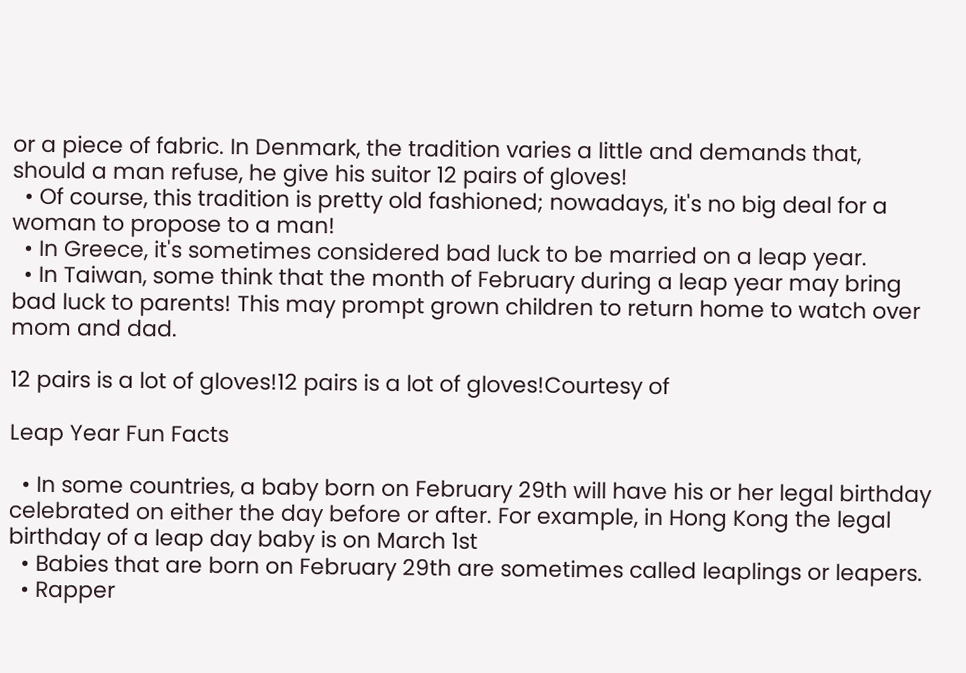or a piece of fabric. In Denmark, the tradition varies a little and demands that, should a man refuse, he give his suitor 12 pairs of gloves!
  • Of course, this tradition is pretty old fashioned; nowadays, it's no big deal for a woman to propose to a man!
  • In Greece, it's sometimes considered bad luck to be married on a leap year.
  • In Taiwan, some think that the month of February during a leap year may bring bad luck to parents! This may prompt grown children to return home to watch over mom and dad.

12 pairs is a lot of gloves!12 pairs is a lot of gloves!Courtesy of

Leap Year Fun Facts

  • In some countries, a baby born on February 29th will have his or her legal birthday celebrated on either the day before or after. For example, in Hong Kong the legal birthday of a leap day baby is on March 1st
  • Babies that are born on February 29th are sometimes called leaplings or leapers.
  • Rapper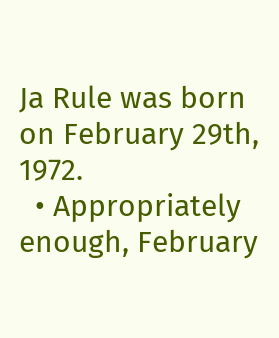Ja Rule was born on February 29th, 1972.
  • Appropriately enough, February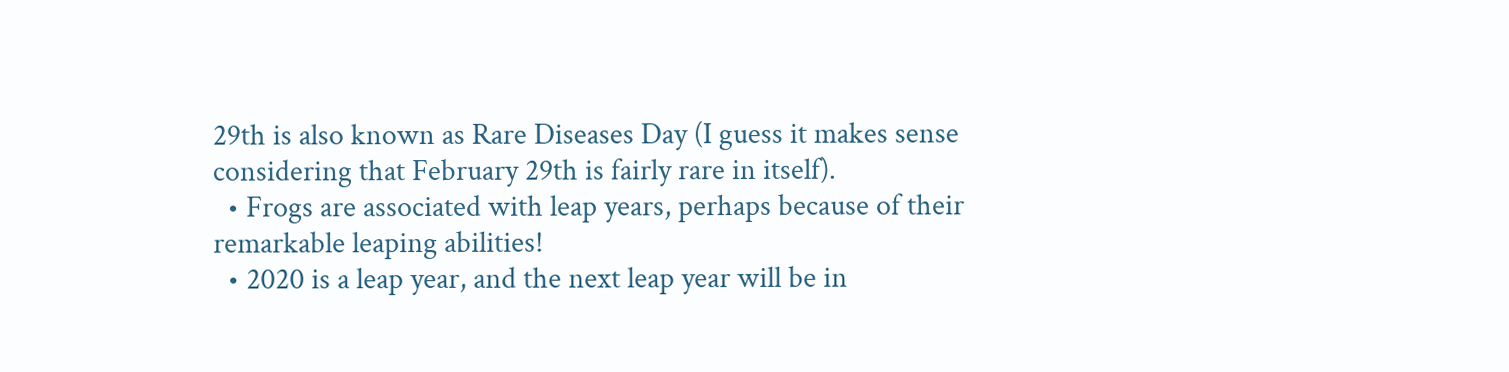29th is also known as Rare Diseases Day (I guess it makes sense considering that February 29th is fairly rare in itself).
  • Frogs are associated with leap years, perhaps because of their remarkable leaping abilities!
  • 2020 is a leap year, and the next leap year will be in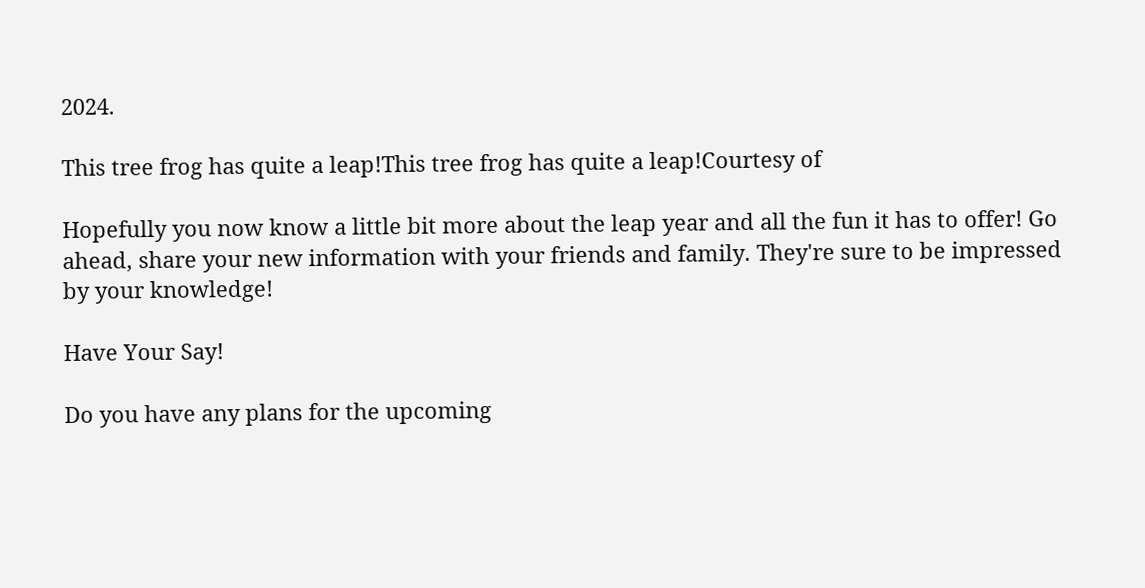2024.

This tree frog has quite a leap!This tree frog has quite a leap!Courtesy of

Hopefully you now know a little bit more about the leap year and all the fun it has to offer! Go ahead, share your new information with your friends and family. They're sure to be impressed by your knowledge!

Have Your Say!

Do you have any plans for the upcoming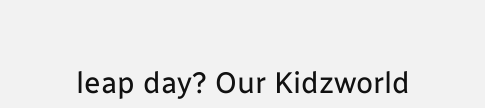leap day? Our Kidzworld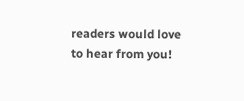readers would love to hear from you!